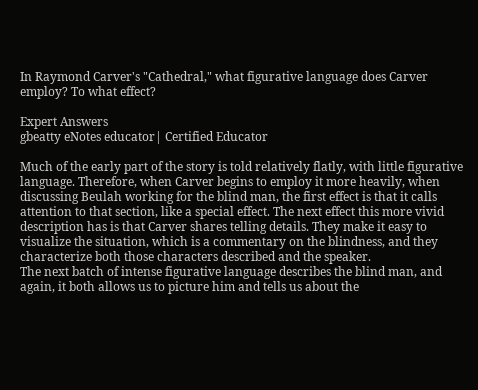In Raymond Carver's "Cathedral," what figurative language does Carver employ? To what effect?

Expert Answers
gbeatty eNotes educator| Certified Educator

Much of the early part of the story is told relatively flatly, with little figurative language. Therefore, when Carver begins to employ it more heavily, when discussing Beulah working for the blind man, the first effect is that it calls attention to that section, like a special effect. The next effect this more vivid description has is that Carver shares telling details. They make it easy to visualize the situation, which is a commentary on the blindness, and they characterize both those characters described and the speaker.
The next batch of intense figurative language describes the blind man, and again, it both allows us to picture him and tells us about the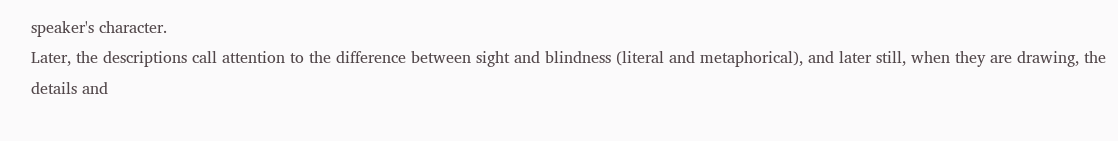speaker's character.
Later, the descriptions call attention to the difference between sight and blindness (literal and metaphorical), and later still, when they are drawing, the details and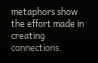metaphors show the effort made in creating connections.